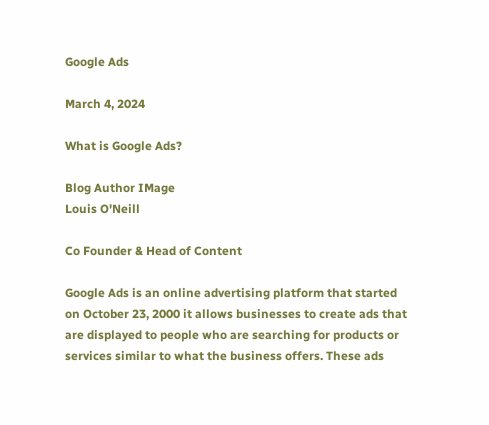Google Ads

March 4, 2024

What is Google Ads?

Blog Author IMage
Louis O'Neill

Co Founder & Head of Content

Google Ads is an online advertising platform that started on October 23, 2000 it allows businesses to create ads that are displayed to people who are searching for products or services similar to what the business offers. These ads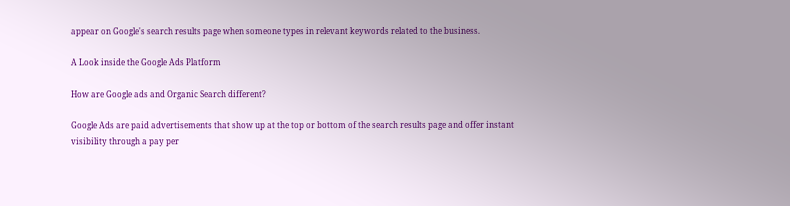appear on Google's search results page when someone types in relevant keywords related to the business.

A Look inside the Google Ads Platform

How are Google ads and Organic Search different?

Google Ads are paid advertisements that show up at the top or bottom of the search results page and offer instant visibility through a pay per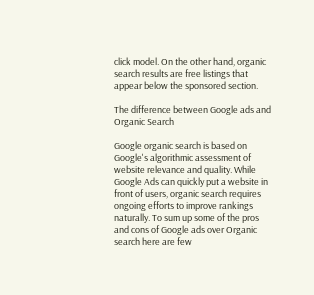click model. On the other hand, organic search results are free listings that appear below the sponsored section.

The difference between Google ads and Organic Search

Google organic search is based on Google's algorithmic assessment of website relevance and quality. While Google Ads can quickly put a website in front of users, organic search requires ongoing efforts to improve rankings naturally. To sum up some of the pros and cons of Google ads over Organic search here are few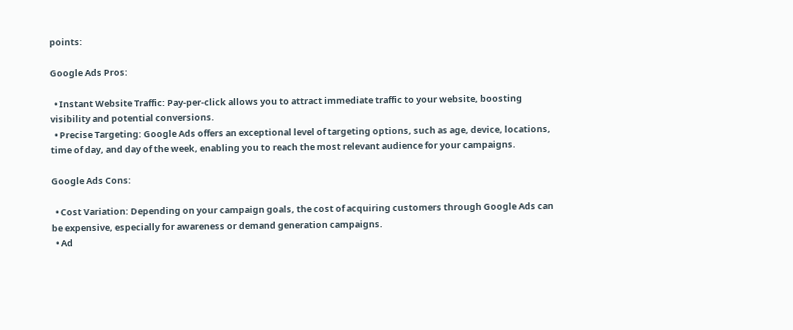points:

Google Ads Pros:

  • Instant Website Traffic: Pay-per-click allows you to attract immediate traffic to your website, boosting visibility and potential conversions.
  • Precise Targeting: Google Ads offers an exceptional level of targeting options, such as age, device, locations, time of day, and day of the week, enabling you to reach the most relevant audience for your campaigns.

Google Ads Cons:

  • Cost Variation: Depending on your campaign goals, the cost of acquiring customers through Google Ads can be expensive, especially for awareness or demand generation campaigns.
  • Ad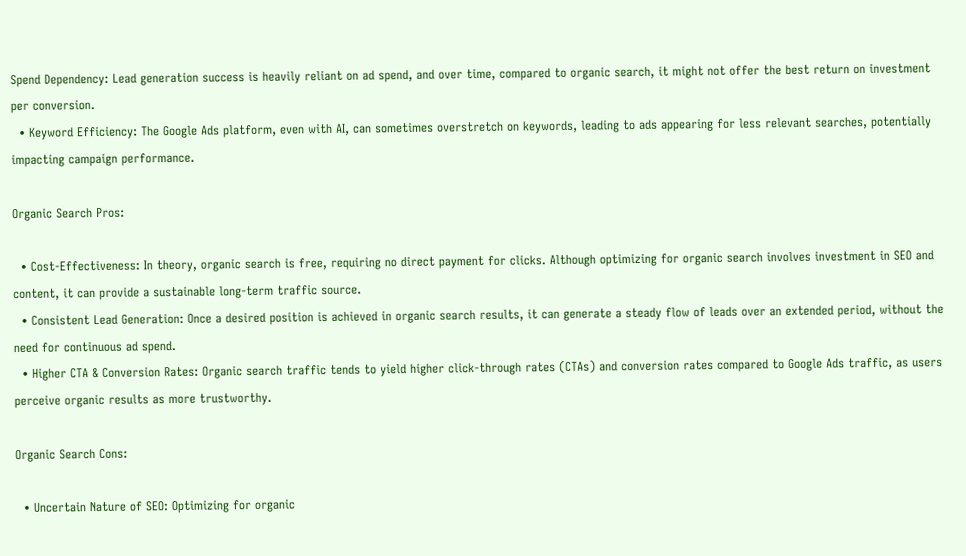Spend Dependency: Lead generation success is heavily reliant on ad spend, and over time, compared to organic search, it might not offer the best return on investment per conversion.
  • Keyword Efficiency: The Google Ads platform, even with AI, can sometimes overstretch on keywords, leading to ads appearing for less relevant searches, potentially impacting campaign performance.

Organic Search Pros:

  • Cost-Effectiveness: In theory, organic search is free, requiring no direct payment for clicks. Although optimizing for organic search involves investment in SEO and content, it can provide a sustainable long-term traffic source.
  • Consistent Lead Generation: Once a desired position is achieved in organic search results, it can generate a steady flow of leads over an extended period, without the need for continuous ad spend.
  • Higher CTA & Conversion Rates: Organic search traffic tends to yield higher click-through rates (CTAs) and conversion rates compared to Google Ads traffic, as users perceive organic results as more trustworthy.

Organic Search Cons:

  • Uncertain Nature of SEO: Optimizing for organic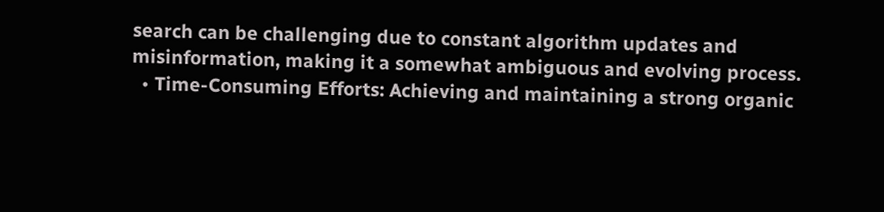search can be challenging due to constant algorithm updates and misinformation, making it a somewhat ambiguous and evolving process.
  • Time-Consuming Efforts: Achieving and maintaining a strong organic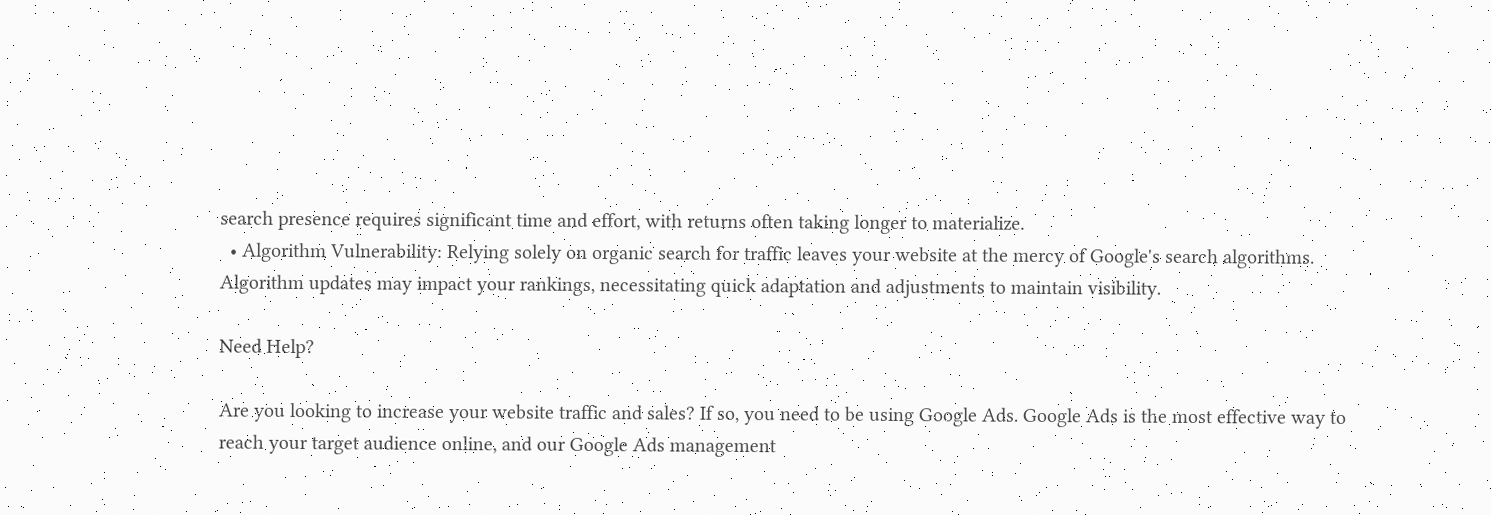search presence requires significant time and effort, with returns often taking longer to materialize.
  • Algorithm Vulnerability: Relying solely on organic search for traffic leaves your website at the mercy of Google's search algorithms. Algorithm updates may impact your rankings, necessitating quick adaptation and adjustments to maintain visibility.

Need Help?

Are you looking to increase your website traffic and sales? If so, you need to be using Google Ads. Google Ads is the most effective way to reach your target audience online, and our Google Ads management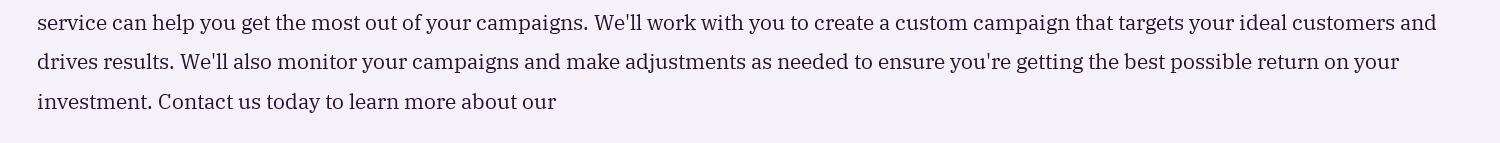service can help you get the most out of your campaigns. We'll work with you to create a custom campaign that targets your ideal customers and drives results. We'll also monitor your campaigns and make adjustments as needed to ensure you're getting the best possible return on your investment. Contact us today to learn more about our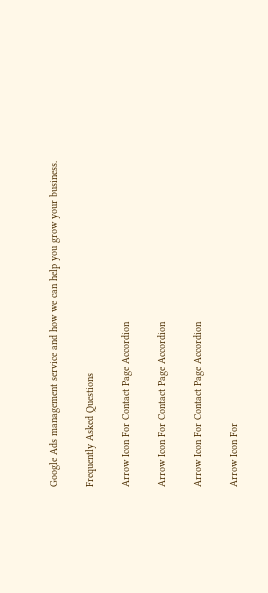Google Ads management service and how we can help you grow your business.

Frequently Asked Questions

Arrow Icon For Contact Page Accordion

Arrow Icon For Contact Page Accordion

Arrow Icon For Contact Page Accordion

Arrow Icon For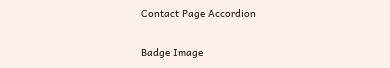Contact Page Accordion

Badge Image